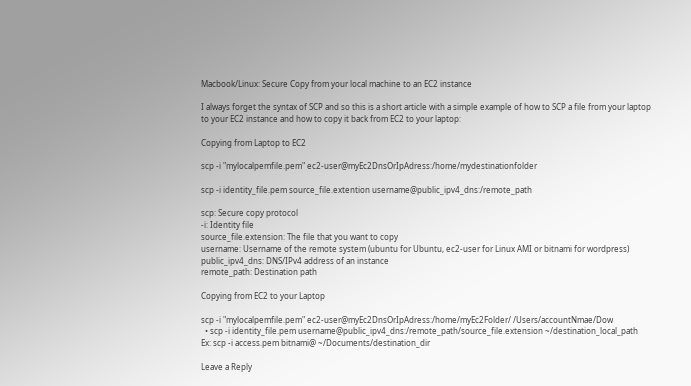Macbook/Linux: Secure Copy from your local machine to an EC2 instance

I always forget the syntax of SCP and so this is a short article with a simple example of how to SCP a file from your laptop to your EC2 instance and how to copy it back from EC2 to your laptop:

Copying from Laptop to EC2

scp -i "mylocalpemfile.pem" ec2-user@myEc2DnsOrIpAdress:/home/mydestinationfolder

scp -i identity_file.pem source_file.extention username@public_ipv4_dns:/remote_path

scp: Secure copy protocol
-i: Identity file
source_file.extension: The file that you want to copy
username: Username of the remote system (ubuntu for Ubuntu, ec2-user for Linux AMI or bitnami for wordpress)
public_ipv4_dns: DNS/IPv4 address of an instance
remote_path: Destination path

Copying from EC2 to your Laptop

scp -i "mylocalpemfile.pem" ec2-user@myEc2DnsOrIpAdress:/home/myEc2Folder/ /Users/accountNmae/Dow
  • scp -i identity_file.pem username@public_ipv4_dns:/remote_path/source_file.extension ~/destination_local_path
Ex: scp -i access.pem bitnami@ ~/Documents/destination_dir

Leave a Reply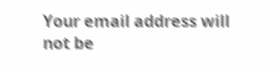Your email address will not be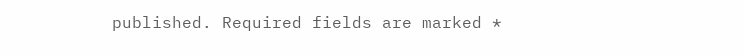published. Required fields are marked *